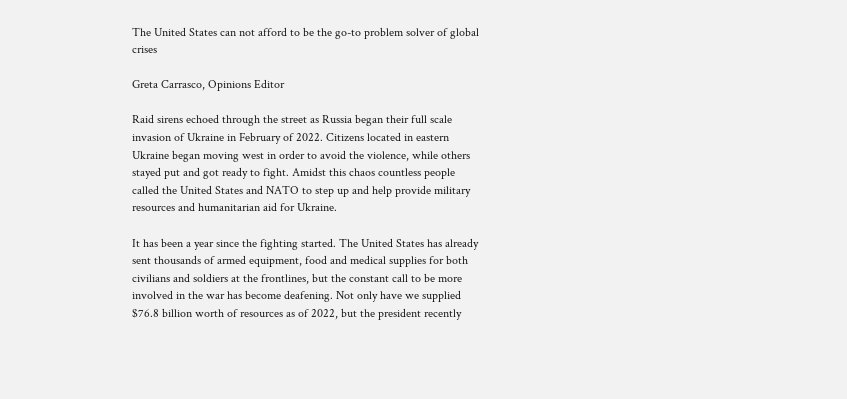The United States can not afford to be the go-to problem solver of global crises

Greta Carrasco, Opinions Editor

Raid sirens echoed through the street as Russia began their full scale invasion of Ukraine in February of 2022. Citizens located in eastern Ukraine began moving west in order to avoid the violence, while others stayed put and got ready to fight. Amidst this chaos countless people called the United States and NATO to step up and help provide military resources and humanitarian aid for Ukraine.

It has been a year since the fighting started. The United States has already sent thousands of armed equipment, food and medical supplies for both civilians and soldiers at the frontlines, but the constant call to be more involved in the war has become deafening. Not only have we supplied $76.8 billion worth of resources as of 2022, but the president recently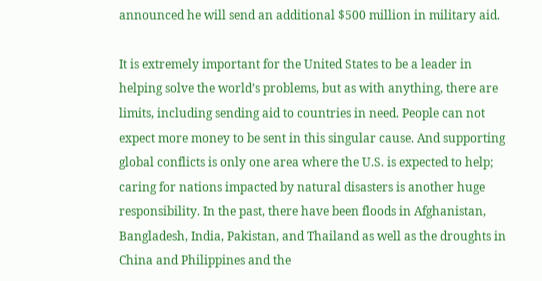announced he will send an additional $500 million in military aid.

It is extremely important for the United States to be a leader in helping solve the world’s problems, but as with anything, there are limits, including sending aid to countries in need. People can not expect more money to be sent in this singular cause. And supporting global conflicts is only one area where the U.S. is expected to help; caring for nations impacted by natural disasters is another huge responsibility. In the past, there have been floods in Afghanistan, Bangladesh, India, Pakistan, and Thailand as well as the droughts in China and Philippines and the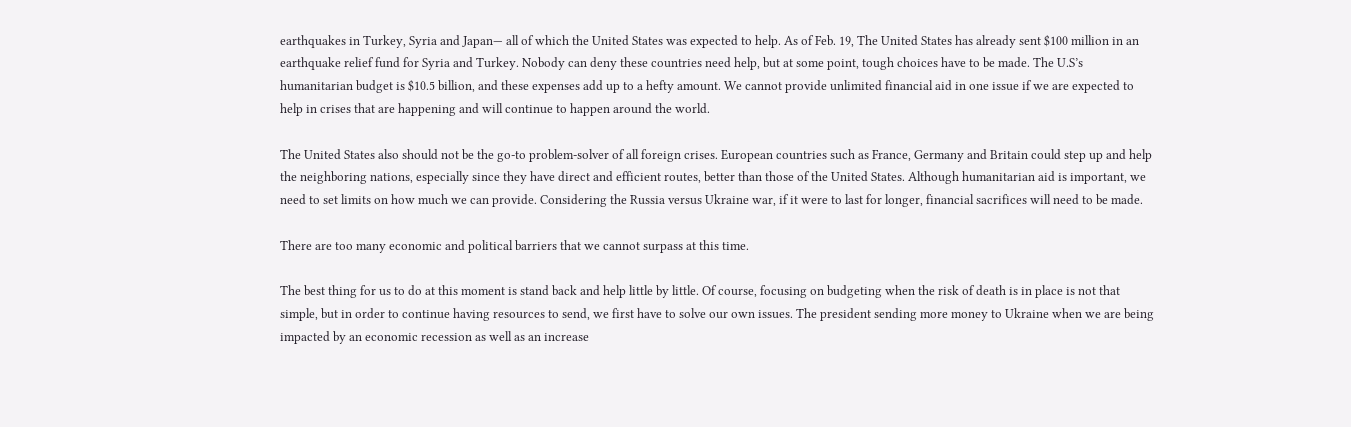earthquakes in Turkey, Syria and Japan— all of which the United States was expected to help. As of Feb. 19, The United States has already sent $100 million in an earthquake relief fund for Syria and Turkey. Nobody can deny these countries need help, but at some point, tough choices have to be made. The U.S’s humanitarian budget is $10.5 billion, and these expenses add up to a hefty amount. We cannot provide unlimited financial aid in one issue if we are expected to help in crises that are happening and will continue to happen around the world.

The United States also should not be the go-to problem-solver of all foreign crises. European countries such as France, Germany and Britain could step up and help the neighboring nations, especially since they have direct and efficient routes, better than those of the United States. Although humanitarian aid is important, we need to set limits on how much we can provide. Considering the Russia versus Ukraine war, if it were to last for longer, financial sacrifices will need to be made.

There are too many economic and political barriers that we cannot surpass at this time.

The best thing for us to do at this moment is stand back and help little by little. Of course, focusing on budgeting when the risk of death is in place is not that simple, but in order to continue having resources to send, we first have to solve our own issues. The president sending more money to Ukraine when we are being impacted by an economic recession as well as an increase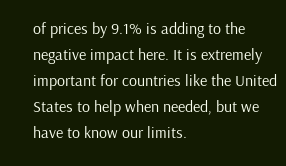of prices by 9.1% is adding to the negative impact here. It is extremely important for countries like the United States to help when needed, but we have to know our limits.